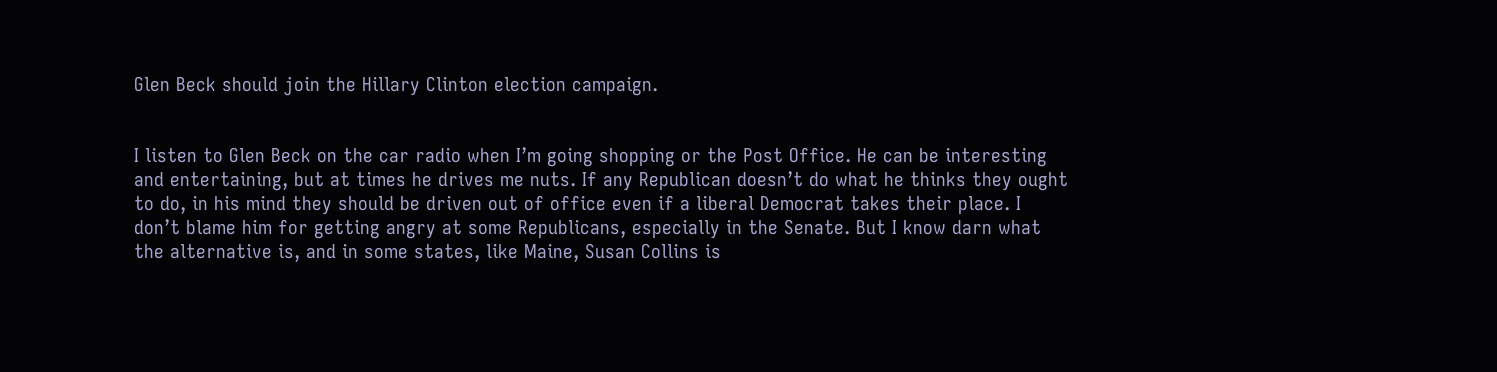Glen Beck should join the Hillary Clinton election campaign.


I listen to Glen Beck on the car radio when I’m going shopping or the Post Office. He can be interesting and entertaining, but at times he drives me nuts. If any Republican doesn’t do what he thinks they ought to do, in his mind they should be driven out of office even if a liberal Democrat takes their place. I don’t blame him for getting angry at some Republicans, especially in the Senate. But I know darn what the alternative is, and in some states, like Maine, Susan Collins is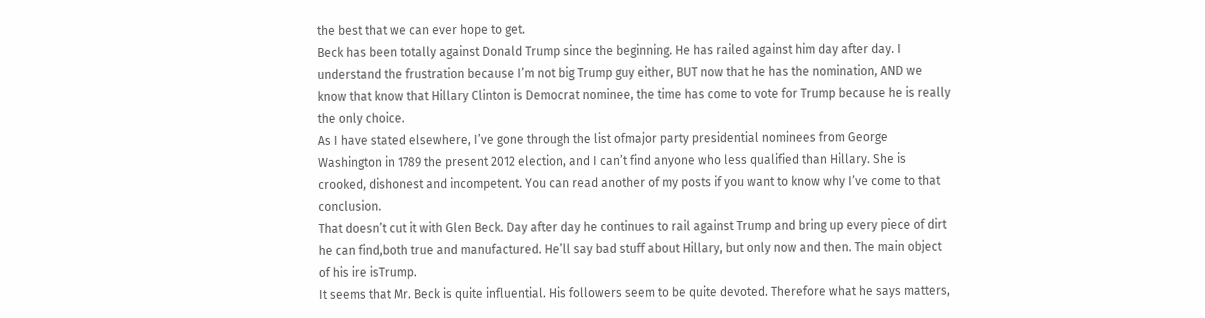the best that we can ever hope to get.
Beck has been totally against Donald Trump since the beginning. He has railed against him day after day. I understand the frustration because I’m not big Trump guy either, BUT now that he has the nomination, AND we know that know that Hillary Clinton is Democrat nominee, the time has come to vote for Trump because he is really the only choice.
As I have stated elsewhere, I’ve gone through the list ofmajor party presidential nominees from George Washington in 1789 the present 2012 election, and I can’t find anyone who less qualified than Hillary. She is crooked, dishonest and incompetent. You can read another of my posts if you want to know why I’ve come to that conclusion.
That doesn’t cut it with Glen Beck. Day after day he continues to rail against Trump and bring up every piece of dirt he can find,both true and manufactured. He’ll say bad stuff about Hillary, but only now and then. The main object of his ire isTrump.
It seems that Mr. Beck is quite influential. His followers seem to be quite devoted. Therefore what he says matters,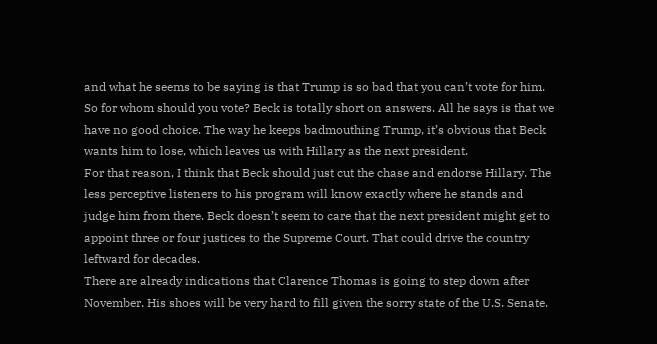and what he seems to be saying is that Trump is so bad that you can’t vote for him.
So for whom should you vote? Beck is totally short on answers. All he says is that we have no good choice. The way he keeps badmouthing Trump, it’s obvious that Beck wants him to lose, which leaves us with Hillary as the next president.
For that reason, I think that Beck should just cut the chase and endorse Hillary. The less perceptive listeners to his program will know exactly where he stands and judge him from there. Beck doesn’t seem to care that the next president might get to appoint three or four justices to the Supreme Court. That could drive the country leftward for decades.
There are already indications that Clarence Thomas is going to step down after November. His shoes will be very hard to fill given the sorry state of the U.S. Senate.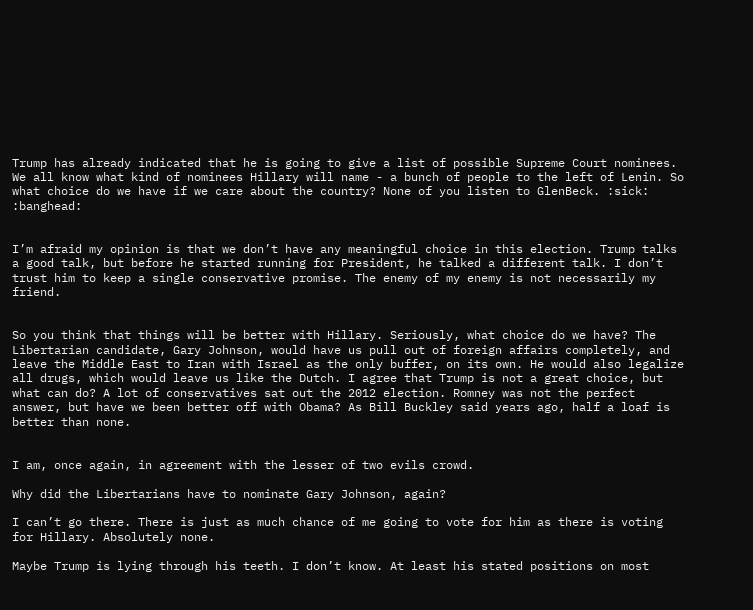Trump has already indicated that he is going to give a list of possible Supreme Court nominees. We all know what kind of nominees Hillary will name - a bunch of people to the left of Lenin. So what choice do we have if we care about the country? None of you listen to GlenBeck. :sick: :banghead:


I’m afraid my opinion is that we don’t have any meaningful choice in this election. Trump talks a good talk, but before he started running for President, he talked a different talk. I don’t trust him to keep a single conservative promise. The enemy of my enemy is not necessarily my friend.


So you think that things will be better with Hillary. Seriously, what choice do we have? The Libertarian candidate, Gary Johnson, would have us pull out of foreign affairs completely, and leave the Middle East to Iran with Israel as the only buffer, on its own. He would also legalize all drugs, which would leave us like the Dutch. I agree that Trump is not a great choice, but what can do? A lot of conservatives sat out the 2012 election. Romney was not the perfect answer, but have we been better off with Obama? As Bill Buckley said years ago, half a loaf is better than none.


I am, once again, in agreement with the lesser of two evils crowd.

Why did the Libertarians have to nominate Gary Johnson, again?

I can’t go there. There is just as much chance of me going to vote for him as there is voting for Hillary. Absolutely none.

Maybe Trump is lying through his teeth. I don’t know. At least his stated positions on most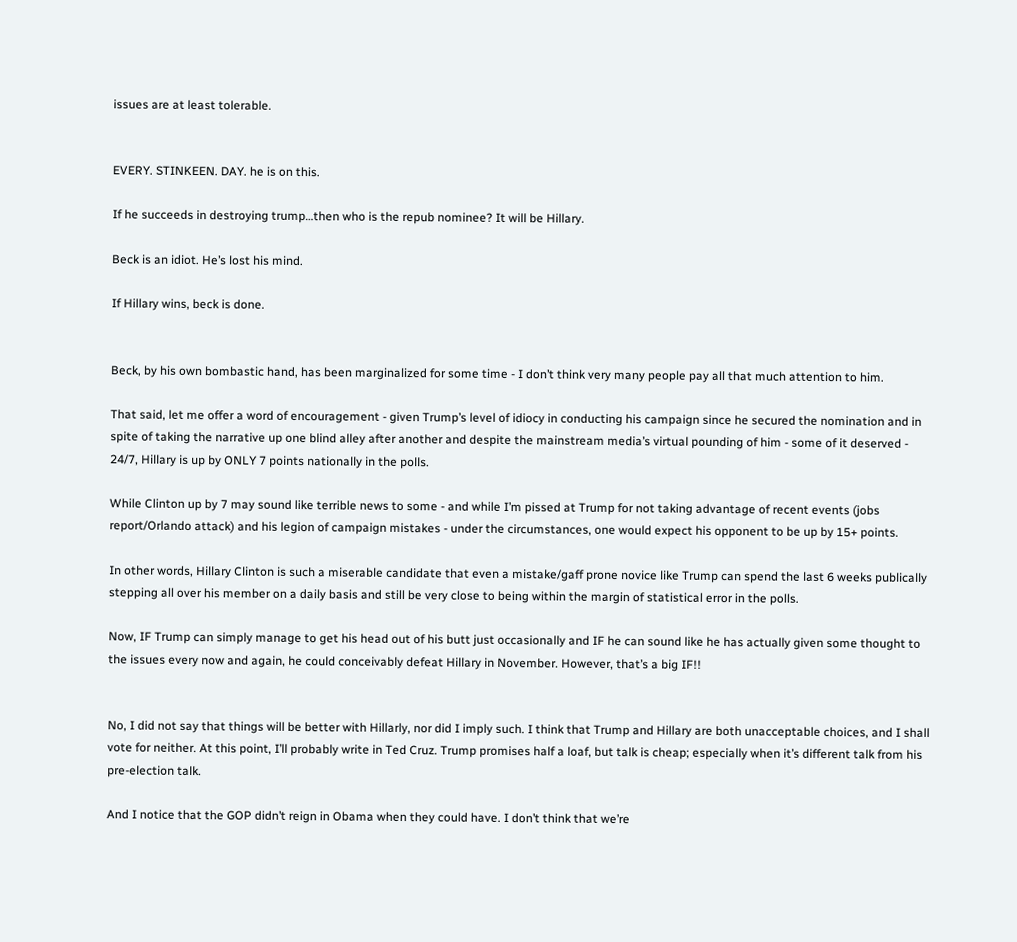issues are at least tolerable.


EVERY. STINKEEN. DAY. he is on this.

If he succeeds in destroying trump…then who is the repub nominee? It will be Hillary.

Beck is an idiot. He’s lost his mind.

If Hillary wins, beck is done.


Beck, by his own bombastic hand, has been marginalized for some time - I don’t think very many people pay all that much attention to him.

That said, let me offer a word of encouragement - given Trump’s level of idiocy in conducting his campaign since he secured the nomination and in spite of taking the narrative up one blind alley after another and despite the mainstream media’s virtual pounding of him - some of it deserved - 24/7, Hillary is up by ONLY 7 points nationally in the polls.

While Clinton up by 7 may sound like terrible news to some - and while I’m pissed at Trump for not taking advantage of recent events (jobs report/Orlando attack) and his legion of campaign mistakes - under the circumstances, one would expect his opponent to be up by 15+ points.

In other words, Hillary Clinton is such a miserable candidate that even a mistake/gaff prone novice like Trump can spend the last 6 weeks publically stepping all over his member on a daily basis and still be very close to being within the margin of statistical error in the polls.

Now, IF Trump can simply manage to get his head out of his butt just occasionally and IF he can sound like he has actually given some thought to the issues every now and again, he could conceivably defeat Hillary in November. However, that’s a big IF!!


No, I did not say that things will be better with Hillarly, nor did I imply such. I think that Trump and Hillary are both unacceptable choices, and I shall vote for neither. At this point, I’ll probably write in Ted Cruz. Trump promises half a loaf, but talk is cheap; especially when it’s different talk from his pre-election talk.

And I notice that the GOP didn’t reign in Obama when they could have. I don’t think that we’re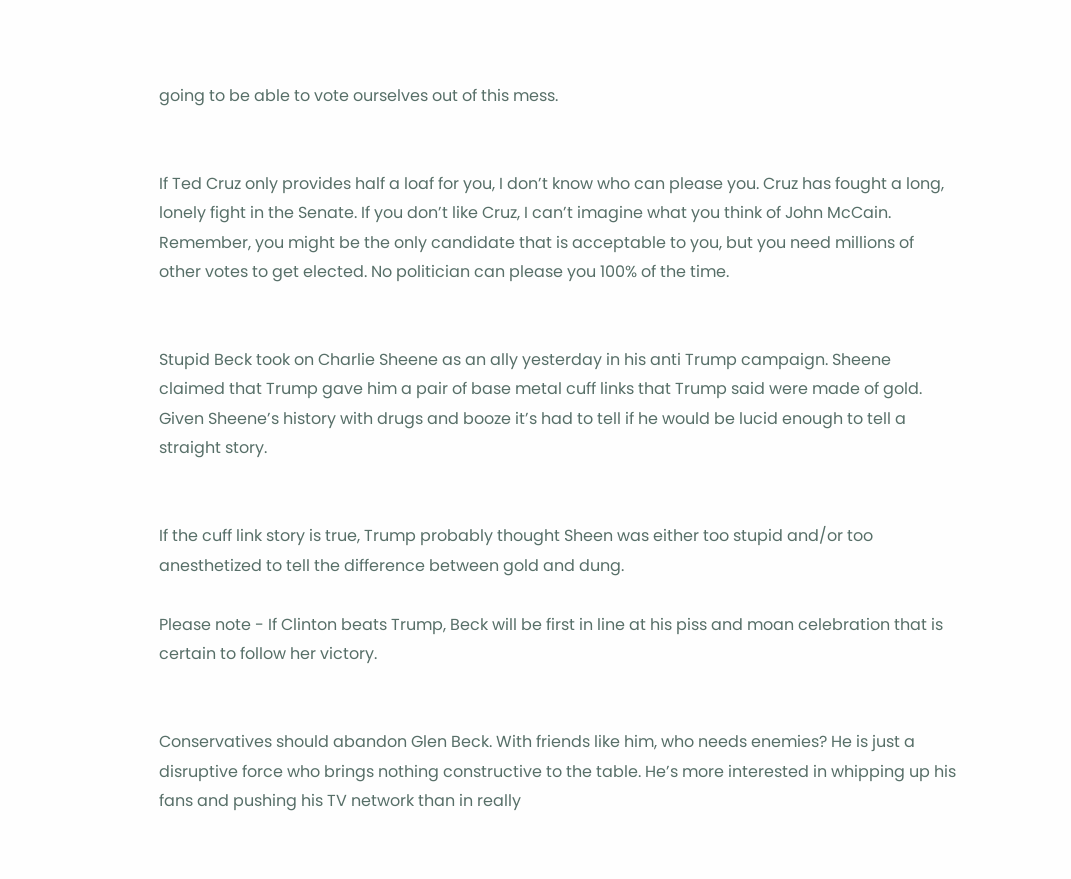going to be able to vote ourselves out of this mess.


If Ted Cruz only provides half a loaf for you, I don’t know who can please you. Cruz has fought a long, lonely fight in the Senate. If you don’t like Cruz, I can’t imagine what you think of John McCain. Remember, you might be the only candidate that is acceptable to you, but you need millions of other votes to get elected. No politician can please you 100% of the time.


Stupid Beck took on Charlie Sheene as an ally yesterday in his anti Trump campaign. Sheene claimed that Trump gave him a pair of base metal cuff links that Trump said were made of gold. Given Sheene’s history with drugs and booze it’s had to tell if he would be lucid enough to tell a straight story.


If the cuff link story is true, Trump probably thought Sheen was either too stupid and/or too anesthetized to tell the difference between gold and dung.

Please note - If Clinton beats Trump, Beck will be first in line at his piss and moan celebration that is certain to follow her victory.


Conservatives should abandon Glen Beck. With friends like him, who needs enemies? He is just a disruptive force who brings nothing constructive to the table. He’s more interested in whipping up his fans and pushing his TV network than in really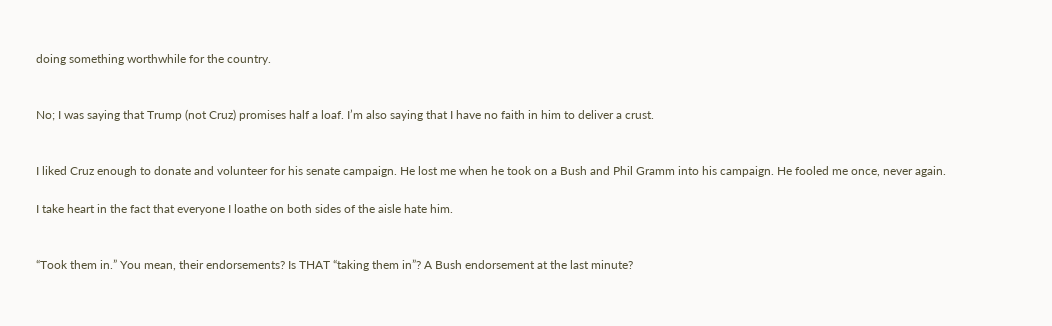doing something worthwhile for the country.


No; I was saying that Trump (not Cruz) promises half a loaf. I’m also saying that I have no faith in him to deliver a crust.


I liked Cruz enough to donate and volunteer for his senate campaign. He lost me when he took on a Bush and Phil Gramm into his campaign. He fooled me once, never again.

I take heart in the fact that everyone I loathe on both sides of the aisle hate him.


“Took them in.” You mean, their endorsements? Is THAT “taking them in”? A Bush endorsement at the last minute?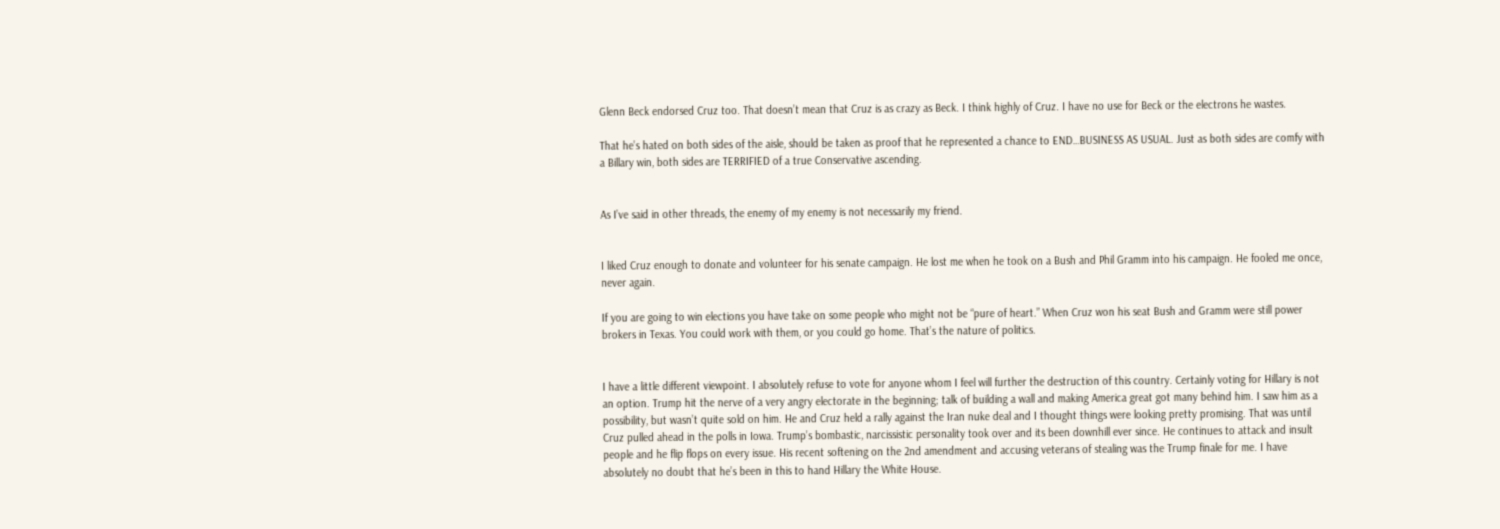Glenn Beck endorsed Cruz too. That doesn’t mean that Cruz is as crazy as Beck. I think highly of Cruz. I have no use for Beck or the electrons he wastes.

That he’s hated on both sides of the aisle, should be taken as proof that he represented a chance to END…BUSINESS AS USUAL. Just as both sides are comfy with a Billary win, both sides are TERRIFIED of a true Conservative ascending.


As I’ve said in other threads, the enemy of my enemy is not necessarily my friend.


I liked Cruz enough to donate and volunteer for his senate campaign. He lost me when he took on a Bush and Phil Gramm into his campaign. He fooled me once, never again.

If you are going to win elections you have take on some people who might not be “pure of heart.” When Cruz won his seat Bush and Gramm were still power brokers in Texas. You could work with them, or you could go home. That’s the nature of politics.


I have a little different viewpoint. I absolutely refuse to vote for anyone whom I feel will further the destruction of this country. Certainly voting for Hillary is not an option. Trump hit the nerve of a very angry electorate in the beginning; talk of building a wall and making America great got many behind him. I saw him as a possibility, but wasn’t quite sold on him. He and Cruz held a rally against the Iran nuke deal and I thought things were looking pretty promising. That was until Cruz pulled ahead in the polls in Iowa. Trump’s bombastic, narcissistic personality took over and its been downhill ever since. He continues to attack and insult people and he flip flops on every issue. His recent softening on the 2nd amendment and accusing veterans of stealing was the Trump finale for me. I have absolutely no doubt that he’s been in this to hand Hillary the White House.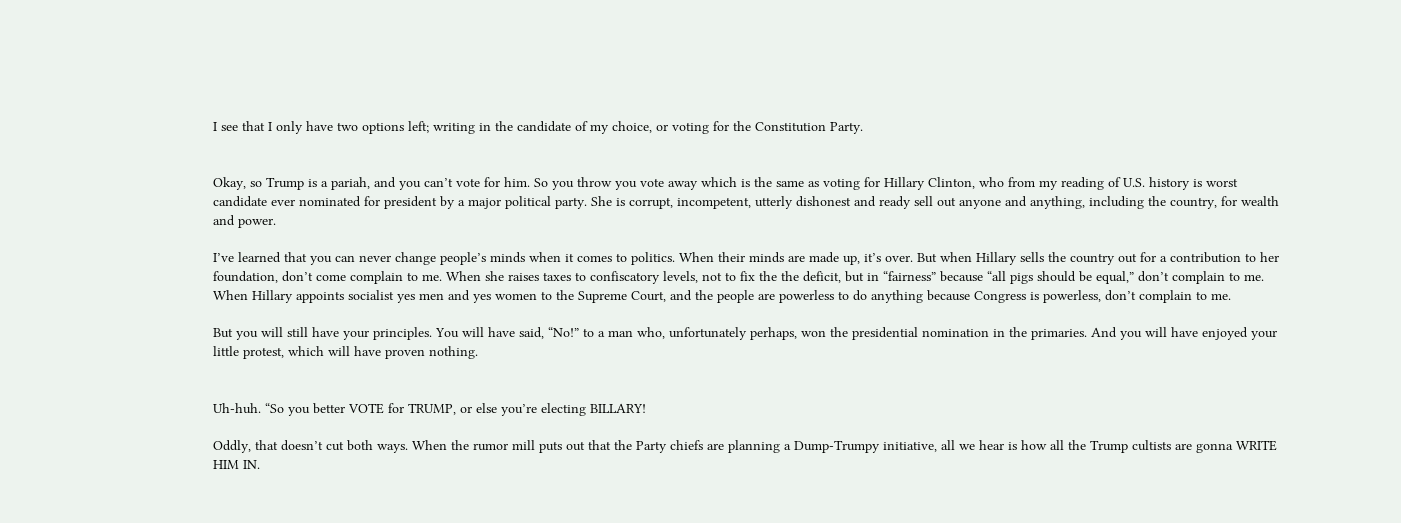I see that I only have two options left; writing in the candidate of my choice, or voting for the Constitution Party.


Okay, so Trump is a pariah, and you can’t vote for him. So you throw you vote away which is the same as voting for Hillary Clinton, who from my reading of U.S. history is worst candidate ever nominated for president by a major political party. She is corrupt, incompetent, utterly dishonest and ready sell out anyone and anything, including the country, for wealth and power.

I’ve learned that you can never change people’s minds when it comes to politics. When their minds are made up, it’s over. But when Hillary sells the country out for a contribution to her foundation, don’t come complain to me. When she raises taxes to confiscatory levels, not to fix the the deficit, but in “fairness” because “all pigs should be equal,” don’t complain to me. When Hillary appoints socialist yes men and yes women to the Supreme Court, and the people are powerless to do anything because Congress is powerless, don’t complain to me.

But you will still have your principles. You will have said, “No!” to a man who, unfortunately perhaps, won the presidential nomination in the primaries. And you will have enjoyed your little protest, which will have proven nothing.


Uh-huh. “So you better VOTE for TRUMP, or else you’re electing BILLARY!

Oddly, that doesn’t cut both ways. When the rumor mill puts out that the Party chiefs are planning a Dump-Trumpy initiative, all we hear is how all the Trump cultists are gonna WRITE HIM IN.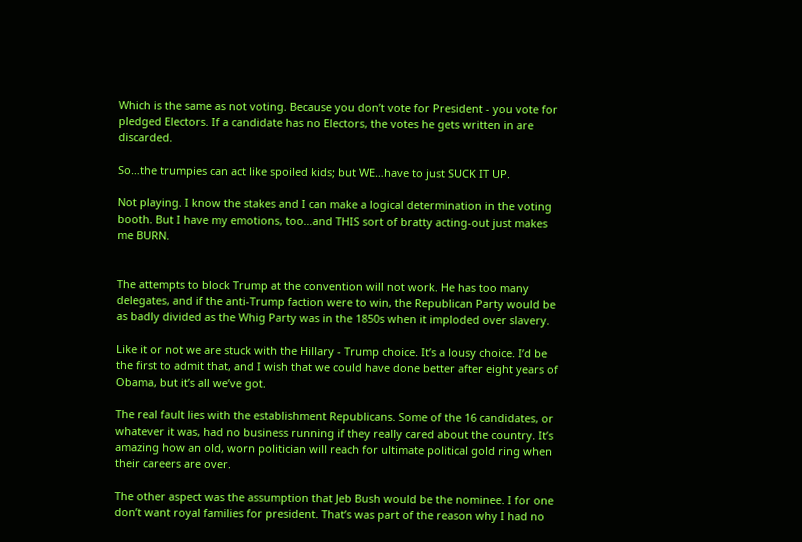Which is the same as not voting. Because you don’t vote for President - you vote for pledged Electors. If a candidate has no Electors, the votes he gets written in are discarded.

So…the trumpies can act like spoiled kids; but WE…have to just SUCK IT UP.

Not playing. I know the stakes and I can make a logical determination in the voting booth. But I have my emotions, too…and THIS sort of bratty acting-out just makes me BURN.


The attempts to block Trump at the convention will not work. He has too many delegates, and if the anti-Trump faction were to win, the Republican Party would be as badly divided as the Whig Party was in the 1850s when it imploded over slavery.

Like it or not we are stuck with the Hillary - Trump choice. It’s a lousy choice. I’d be the first to admit that, and I wish that we could have done better after eight years of Obama, but it’s all we’ve got.

The real fault lies with the establishment Republicans. Some of the 16 candidates, or whatever it was, had no business running if they really cared about the country. It’s amazing how an old, worn politician will reach for ultimate political gold ring when their careers are over.

The other aspect was the assumption that Jeb Bush would be the nominee. I for one don’t want royal families for president. That’s was part of the reason why I had no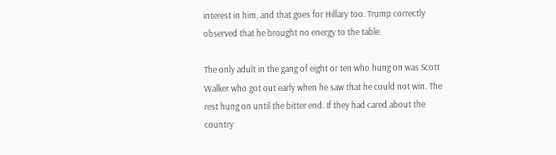interest in him, and that goes for Hillary too. Trump correctly observed that he brought no energy to the table.

The only adult in the gang of eight or ten who hung on was Scott Walker who got out early when he saw that he could not win. The rest hung on until the bitter end. If they had cared about the country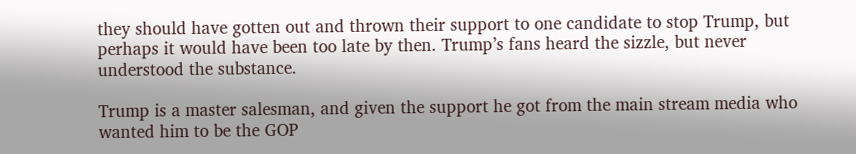they should have gotten out and thrown their support to one candidate to stop Trump, but perhaps it would have been too late by then. Trump’s fans heard the sizzle, but never understood the substance.

Trump is a master salesman, and given the support he got from the main stream media who wanted him to be the GOP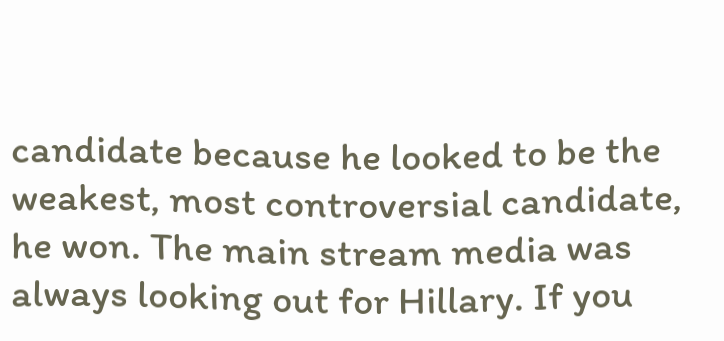candidate because he looked to be the weakest, most controversial candidate, he won. The main stream media was always looking out for Hillary. If you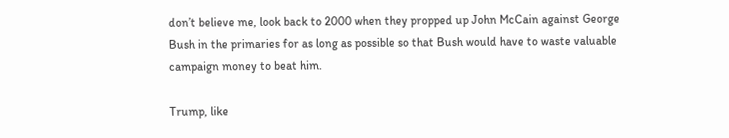don’t believe me, look back to 2000 when they propped up John McCain against George Bush in the primaries for as long as possible so that Bush would have to waste valuable campaign money to beat him.

Trump, like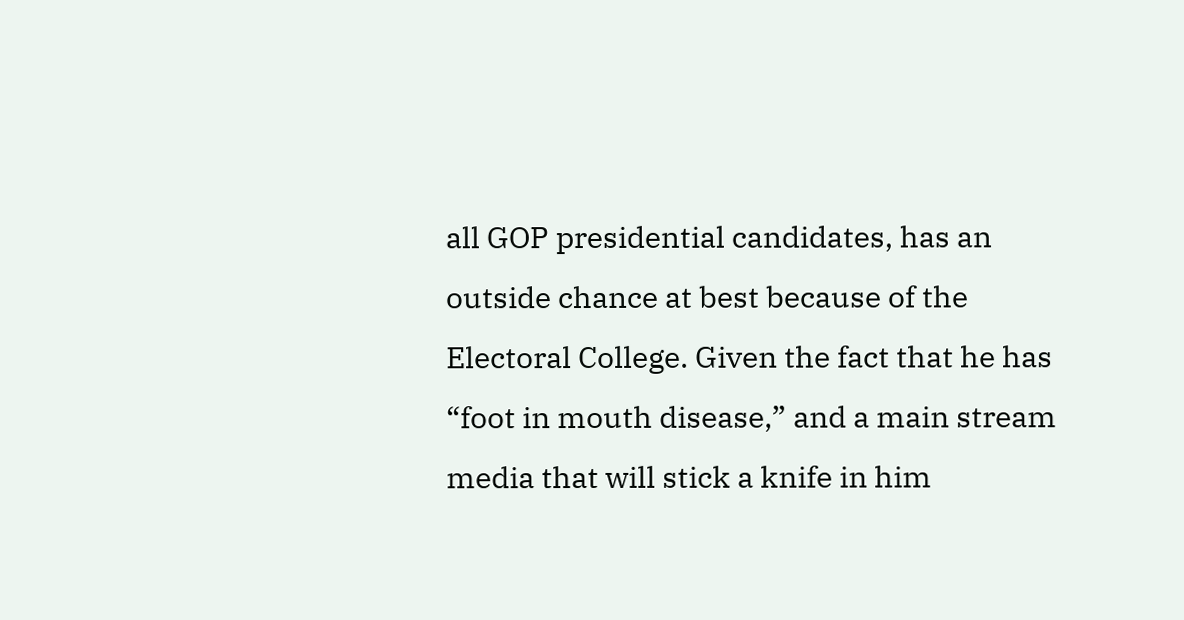all GOP presidential candidates, has an outside chance at best because of the Electoral College. Given the fact that he has “foot in mouth disease,” and a main stream media that will stick a knife in him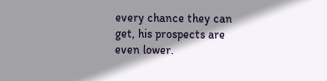every chance they can get, his prospects are even lower.